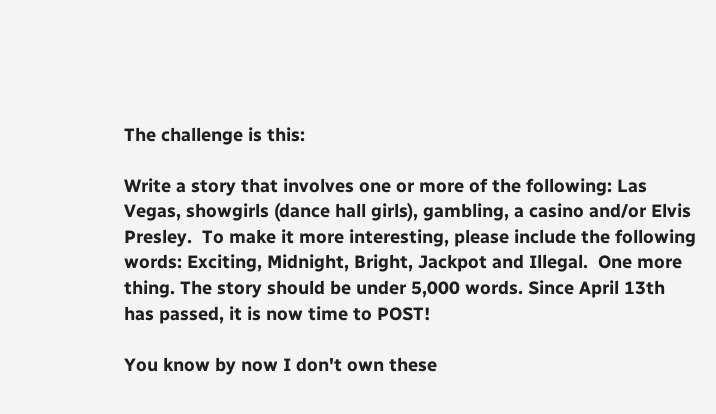The challenge is this:

Write a story that involves one or more of the following: Las Vegas, showgirls (dance hall girls), gambling, a casino and/or Elvis Presley.  To make it more interesting, please include the following words: Exciting, Midnight, Bright, Jackpot and Illegal.  One more thing. The story should be under 5,000 words. Since April 13th has passed, it is now time to POST!

You know by now I don't own these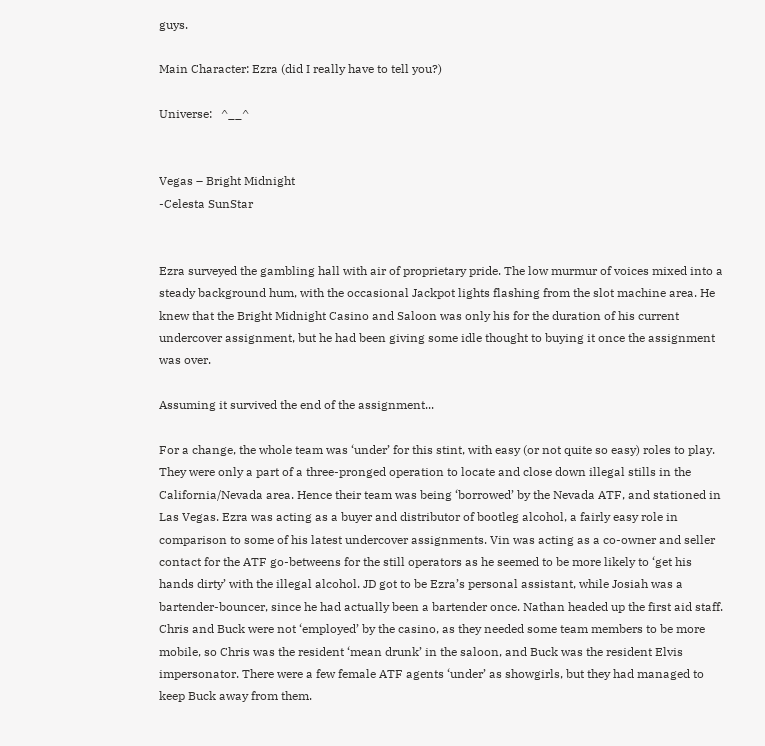guys.

Main Character: Ezra (did I really have to tell you?)

Universe:   ^__^


Vegas – Bright Midnight
-Celesta SunStar


Ezra surveyed the gambling hall with air of proprietary pride. The low murmur of voices mixed into a steady background hum, with the occasional Jackpot lights flashing from the slot machine area. He knew that the Bright Midnight Casino and Saloon was only his for the duration of his current undercover assignment, but he had been giving some idle thought to buying it once the assignment was over.

Assuming it survived the end of the assignment...

For a change, the whole team was ‘under’ for this stint, with easy (or not quite so easy) roles to play. They were only a part of a three-pronged operation to locate and close down illegal stills in the California/Nevada area. Hence their team was being ‘borrowed’ by the Nevada ATF, and stationed in Las Vegas. Ezra was acting as a buyer and distributor of bootleg alcohol, a fairly easy role in comparison to some of his latest undercover assignments. Vin was acting as a co-owner and seller contact for the ATF go-betweens for the still operators as he seemed to be more likely to ‘get his hands dirty’ with the illegal alcohol. JD got to be Ezra’s personal assistant, while Josiah was a bartender-bouncer, since he had actually been a bartender once. Nathan headed up the first aid staff. Chris and Buck were not ‘employed’ by the casino, as they needed some team members to be more mobile, so Chris was the resident ‘mean drunk’ in the saloon, and Buck was the resident Elvis impersonator. There were a few female ATF agents ‘under’ as showgirls, but they had managed to keep Buck away from them.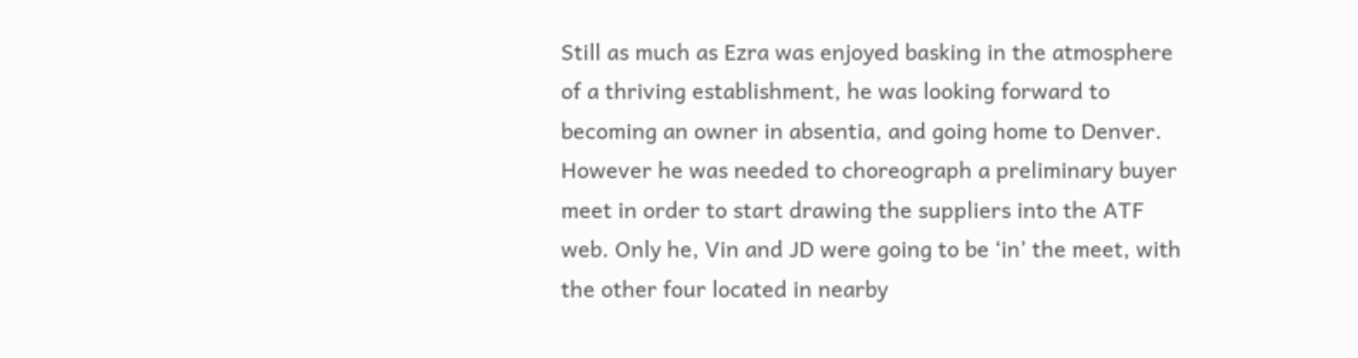Still as much as Ezra was enjoyed basking in the atmosphere of a thriving establishment, he was looking forward to becoming an owner in absentia, and going home to Denver. However he was needed to choreograph a preliminary buyer meet in order to start drawing the suppliers into the ATF web. Only he, Vin and JD were going to be ‘in’ the meet, with the other four located in nearby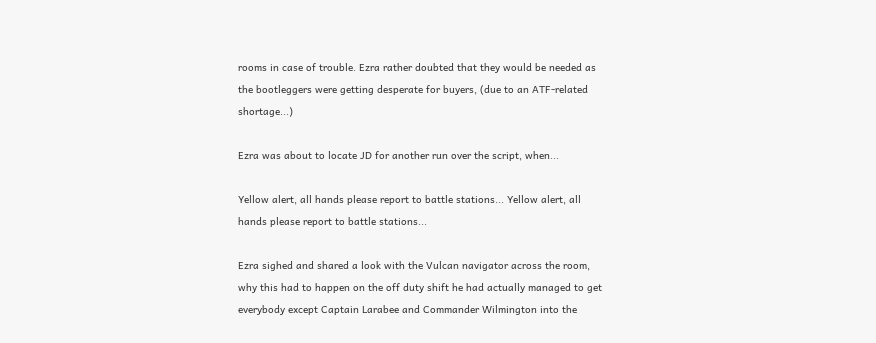rooms in case of trouble. Ezra rather doubted that they would be needed as the bootleggers were getting desperate for buyers, (due to an ATF-related shortage...)

Ezra was about to locate JD for another run over the script, when...

Yellow alert, all hands please report to battle stations... Yellow alert, all hands please report to battle stations...

Ezra sighed and shared a look with the Vulcan navigator across the room, why this had to happen on the off duty shift he had actually managed to get everybody except Captain Larabee and Commander Wilmington into the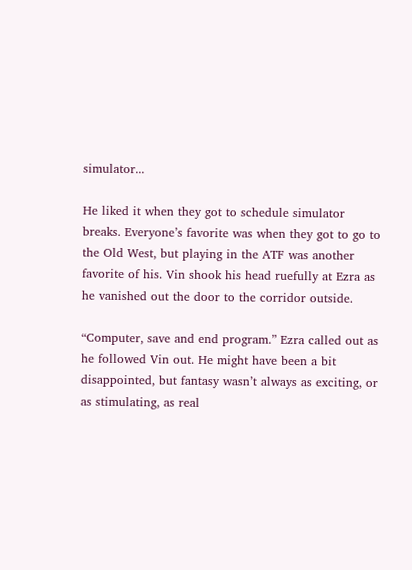simulator...

He liked it when they got to schedule simulator breaks. Everyone’s favorite was when they got to go to the Old West, but playing in the ATF was another favorite of his. Vin shook his head ruefully at Ezra as he vanished out the door to the corridor outside.

“Computer, save and end program.” Ezra called out as he followed Vin out. He might have been a bit disappointed, but fantasy wasn’t always as exciting, or as stimulating, as real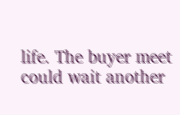life. The buyer meet could wait another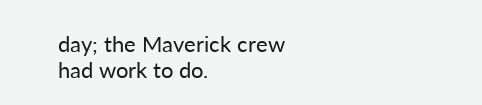day; the Maverick crew had work to do.